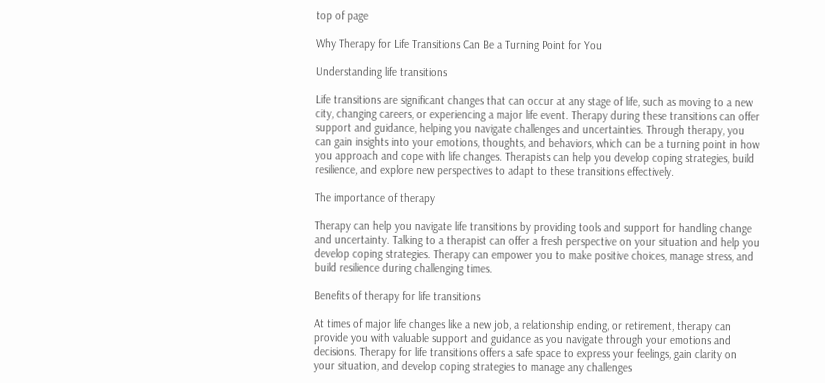top of page

Why Therapy for Life Transitions Can Be a Turning Point for You

Understanding life transitions

Life transitions are significant changes that can occur at any stage of life, such as moving to a new city, changing careers, or experiencing a major life event. Therapy during these transitions can offer support and guidance, helping you navigate challenges and uncertainties. Through therapy, you can gain insights into your emotions, thoughts, and behaviors, which can be a turning point in how you approach and cope with life changes. Therapists can help you develop coping strategies, build resilience, and explore new perspectives to adapt to these transitions effectively.

The importance of therapy

Therapy can help you navigate life transitions by providing tools and support for handling change and uncertainty. Talking to a therapist can offer a fresh perspective on your situation and help you develop coping strategies. Therapy can empower you to make positive choices, manage stress, and build resilience during challenging times.

Benefits of therapy for life transitions

At times of major life changes like a new job, a relationship ending, or retirement, therapy can provide you with valuable support and guidance as you navigate through your emotions and decisions. Therapy for life transitions offers a safe space to express your feelings, gain clarity on your situation, and develop coping strategies to manage any challenges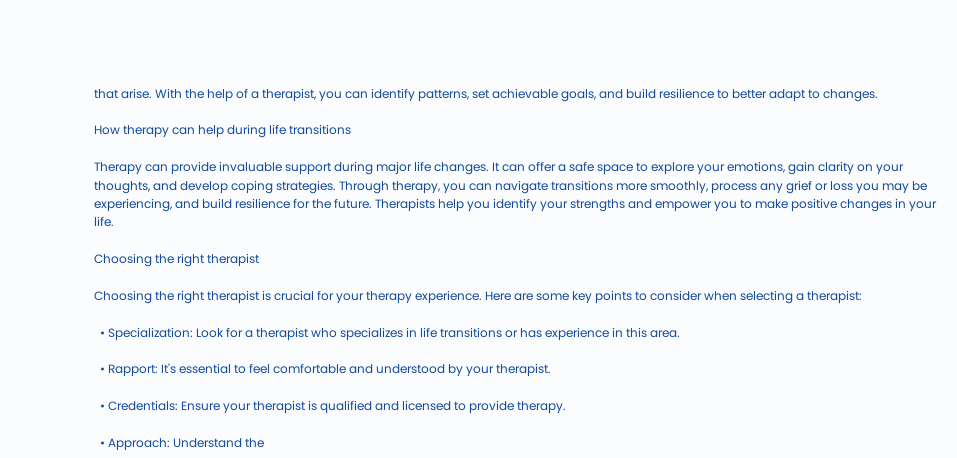that arise. With the help of a therapist, you can identify patterns, set achievable goals, and build resilience to better adapt to changes.

How therapy can help during life transitions

Therapy can provide invaluable support during major life changes. It can offer a safe space to explore your emotions, gain clarity on your thoughts, and develop coping strategies. Through therapy, you can navigate transitions more smoothly, process any grief or loss you may be experiencing, and build resilience for the future. Therapists help you identify your strengths and empower you to make positive changes in your life.

Choosing the right therapist

Choosing the right therapist is crucial for your therapy experience. Here are some key points to consider when selecting a therapist:

  • Specialization: Look for a therapist who specializes in life transitions or has experience in this area.

  • Rapport: It's essential to feel comfortable and understood by your therapist.

  • Credentials: Ensure your therapist is qualified and licensed to provide therapy.

  • Approach: Understand the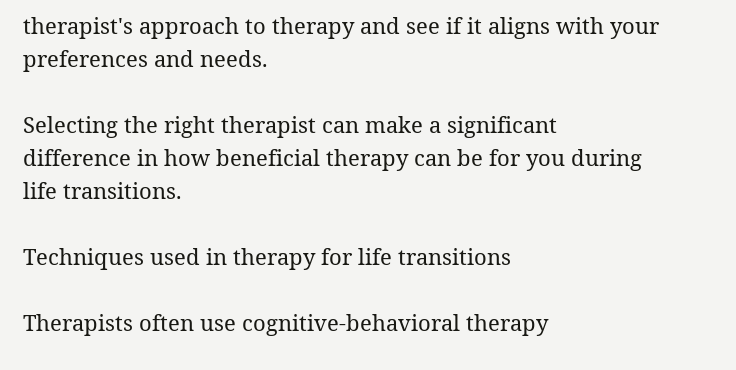therapist's approach to therapy and see if it aligns with your preferences and needs.

Selecting the right therapist can make a significant difference in how beneficial therapy can be for you during life transitions.

Techniques used in therapy for life transitions

Therapists often use cognitive-behavioral therapy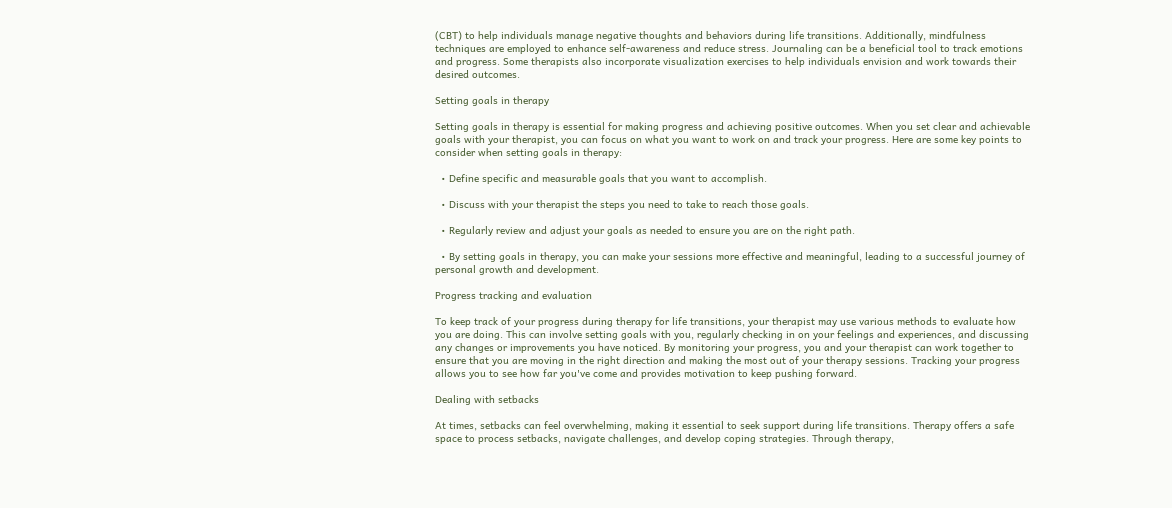(CBT) to help individuals manage negative thoughts and behaviors during life transitions. Additionally, mindfulness techniques are employed to enhance self-awareness and reduce stress. Journaling can be a beneficial tool to track emotions and progress. Some therapists also incorporate visualization exercises to help individuals envision and work towards their desired outcomes.

Setting goals in therapy

Setting goals in therapy is essential for making progress and achieving positive outcomes. When you set clear and achievable goals with your therapist, you can focus on what you want to work on and track your progress. Here are some key points to consider when setting goals in therapy:

  • Define specific and measurable goals that you want to accomplish.

  • Discuss with your therapist the steps you need to take to reach those goals.

  • Regularly review and adjust your goals as needed to ensure you are on the right path.

  • By setting goals in therapy, you can make your sessions more effective and meaningful, leading to a successful journey of personal growth and development.

Progress tracking and evaluation

To keep track of your progress during therapy for life transitions, your therapist may use various methods to evaluate how you are doing. This can involve setting goals with you, regularly checking in on your feelings and experiences, and discussing any changes or improvements you have noticed. By monitoring your progress, you and your therapist can work together to ensure that you are moving in the right direction and making the most out of your therapy sessions. Tracking your progress allows you to see how far you've come and provides motivation to keep pushing forward.

Dealing with setbacks

At times, setbacks can feel overwhelming, making it essential to seek support during life transitions. Therapy offers a safe space to process setbacks, navigate challenges, and develop coping strategies. Through therapy,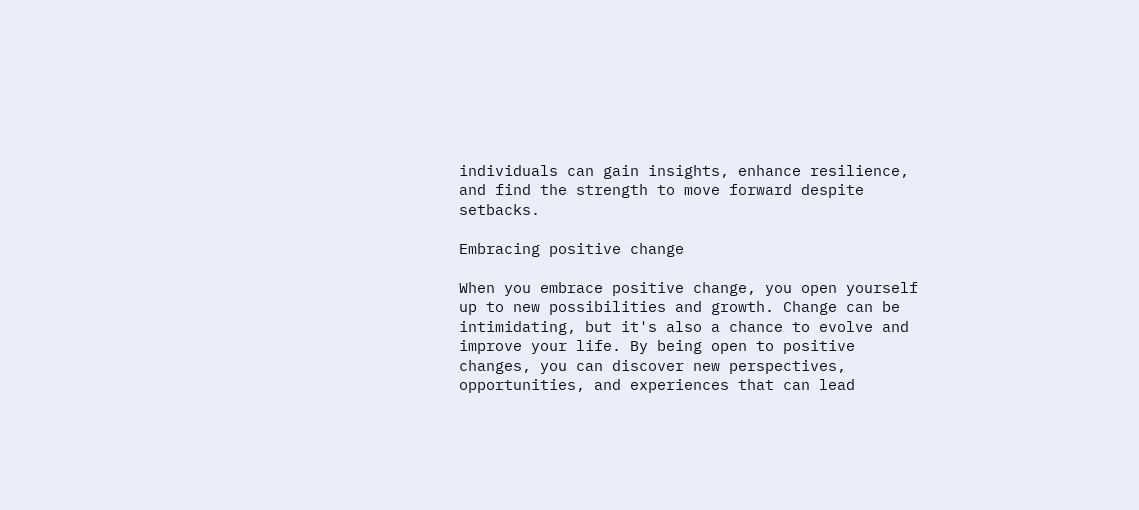individuals can gain insights, enhance resilience, and find the strength to move forward despite setbacks.

Embracing positive change

When you embrace positive change, you open yourself up to new possibilities and growth. Change can be intimidating, but it's also a chance to evolve and improve your life. By being open to positive changes, you can discover new perspectives, opportunities, and experiences that can lead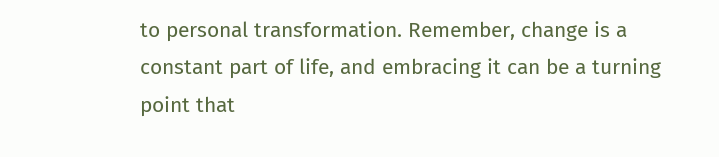to personal transformation. Remember, change is a constant part of life, and embracing it can be a turning point that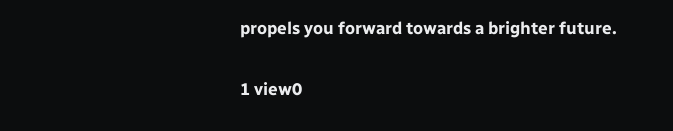propels you forward towards a brighter future.

1 view0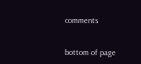comments


bottom of page